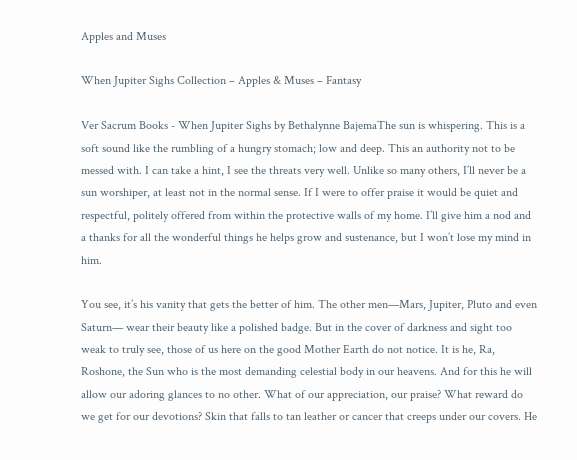Apples and Muses

When Jupiter Sighs Collection – Apples & Muses – Fantasy

Ver Sacrum Books - When Jupiter Sighs by Bethalynne BajemaThe sun is whispering. This is a soft sound like the rumbling of a hungry stomach; low and deep. This an authority not to be messed with. I can take a hint, I see the threats very well. Unlike so many others, I’ll never be a sun worshiper, at least not in the normal sense. If I were to offer praise it would be quiet and respectful, politely offered from within the protective walls of my home. I’ll give him a nod and a thanks for all the wonderful things he helps grow and sustenance, but I won’t lose my mind in him.

You see, it’s his vanity that gets the better of him. The other men—Mars, Jupiter, Pluto and even Saturn— wear their beauty like a polished badge. But in the cover of darkness and sight too weak to truly see, those of us here on the good Mother Earth do not notice. It is he, Ra, Roshone, the Sun who is the most demanding celestial body in our heavens. And for this he will allow our adoring glances to no other. What of our appreciation, our praise? What reward do we get for our devotions? Skin that falls to tan leather or cancer that creeps under our covers. He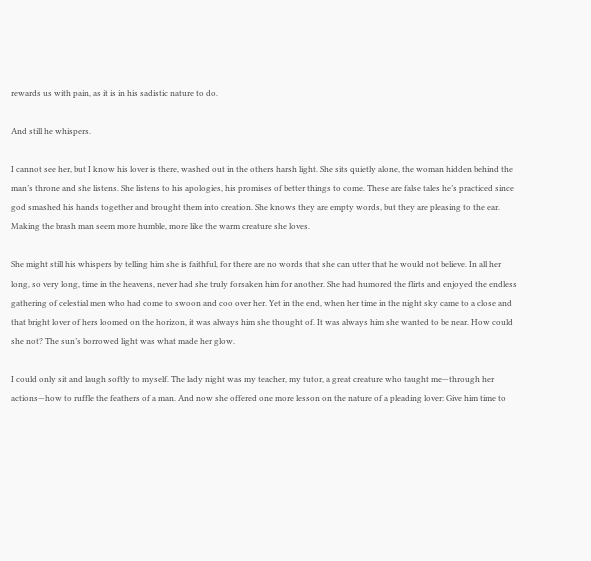rewards us with pain, as it is in his sadistic nature to do.

And still he whispers.

I cannot see her, but I know his lover is there, washed out in the others harsh light. She sits quietly alone, the woman hidden behind the man’s throne and she listens. She listens to his apologies, his promises of better things to come. These are false tales he’s practiced since god smashed his hands together and brought them into creation. She knows they are empty words, but they are pleasing to the ear. Making the brash man seem more humble, more like the warm creature she loves.

She might still his whispers by telling him she is faithful, for there are no words that she can utter that he would not believe. In all her long, so very long, time in the heavens, never had she truly forsaken him for another. She had humored the flirts and enjoyed the endless gathering of celestial men who had come to swoon and coo over her. Yet in the end, when her time in the night sky came to a close and that bright lover of hers loomed on the horizon, it was always him she thought of. It was always him she wanted to be near. How could she not? The sun’s borrowed light was what made her glow.

I could only sit and laugh softly to myself. The lady night was my teacher, my tutor, a great creature who taught me—through her actions—how to ruffle the feathers of a man. And now she offered one more lesson on the nature of a pleading lover: Give him time to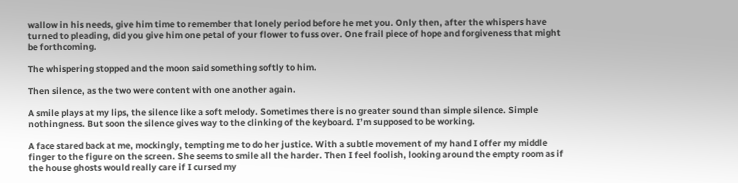wallow in his needs, give him time to remember that lonely period before he met you. Only then, after the whispers have turned to pleading, did you give him one petal of your flower to fuss over. One frail piece of hope and forgiveness that might be forthcoming.

The whispering stopped and the moon said something softly to him.

Then silence, as the two were content with one another again.

A smile plays at my lips, the silence like a soft melody. Sometimes there is no greater sound than simple silence. Simple nothingness. But soon the silence gives way to the clinking of the keyboard. I’m supposed to be working.

A face stared back at me, mockingly, tempting me to do her justice. With a subtle movement of my hand I offer my middle finger to the figure on the screen. She seems to smile all the harder. Then I feel foolish, looking around the empty room as if the house ghosts would really care if I cursed my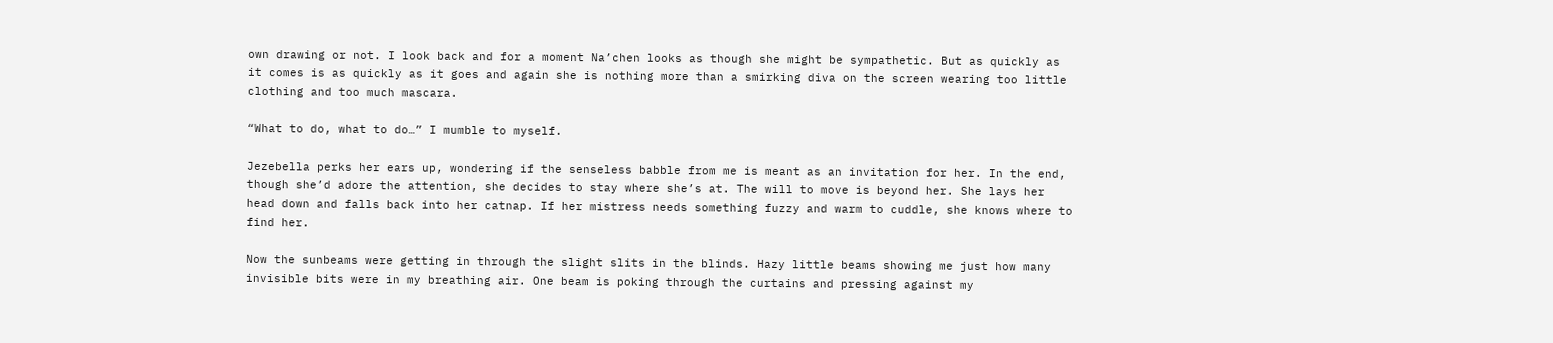own drawing or not. I look back and for a moment Na’chen looks as though she might be sympathetic. But as quickly as it comes is as quickly as it goes and again she is nothing more than a smirking diva on the screen wearing too little clothing and too much mascara.

“What to do, what to do…” I mumble to myself.

Jezebella perks her ears up, wondering if the senseless babble from me is meant as an invitation for her. In the end, though she’d adore the attention, she decides to stay where she’s at. The will to move is beyond her. She lays her head down and falls back into her catnap. If her mistress needs something fuzzy and warm to cuddle, she knows where to find her.

Now the sunbeams were getting in through the slight slits in the blinds. Hazy little beams showing me just how many invisible bits were in my breathing air. One beam is poking through the curtains and pressing against my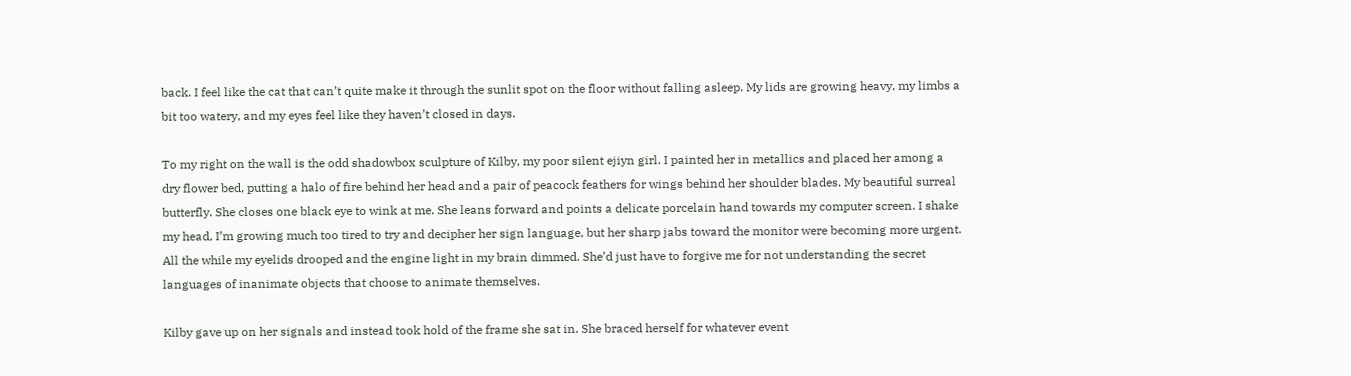back. I feel like the cat that can’t quite make it through the sunlit spot on the floor without falling asleep. My lids are growing heavy, my limbs a bit too watery, and my eyes feel like they haven’t closed in days.

To my right on the wall is the odd shadowbox sculpture of Kilby, my poor silent ejiyn girl. I painted her in metallics and placed her among a dry flower bed, putting a halo of fire behind her head and a pair of peacock feathers for wings behind her shoulder blades. My beautiful surreal butterfly. She closes one black eye to wink at me. She leans forward and points a delicate porcelain hand towards my computer screen. I shake my head, I’m growing much too tired to try and decipher her sign language, but her sharp jabs toward the monitor were becoming more urgent. All the while my eyelids drooped and the engine light in my brain dimmed. She’d just have to forgive me for not understanding the secret languages of inanimate objects that choose to animate themselves.

Kilby gave up on her signals and instead took hold of the frame she sat in. She braced herself for whatever event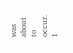was about to occur. I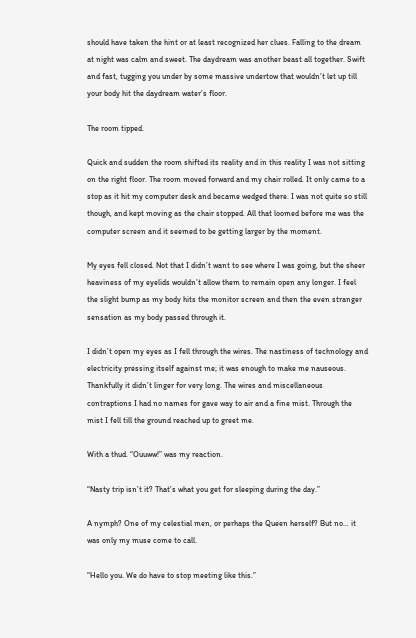should have taken the hint or at least recognized her clues. Falling to the dream at night was calm and sweet. The daydream was another beast all together. Swift and fast, tugging you under by some massive undertow that wouldn’t let up till your body hit the daydream water’s floor.

The room tipped.

Quick and sudden the room shifted its reality and in this reality I was not sitting on the right floor. The room moved forward and my chair rolled. It only came to a stop as it hit my computer desk and became wedged there. I was not quite so still though, and kept moving as the chair stopped. All that loomed before me was the computer screen and it seemed to be getting larger by the moment.

My eyes fell closed. Not that I didn’t want to see where I was going, but the sheer heaviness of my eyelids wouldn’t allow them to remain open any longer. I feel the slight bump as my body hits the monitor screen and then the even stranger sensation as my body passed through it.

I didn’t open my eyes as I fell through the wires. The nastiness of technology and electricity pressing itself against me; it was enough to make me nauseous. Thankfully it didn’t linger for very long. The wires and miscellaneous contraptions I had no names for gave way to air and a fine mist. Through the mist I fell till the ground reached up to greet me.

With a thud. “Ouuww!” was my reaction.

“Nasty trip isn’t it? That’s what you get for sleeping during the day.”

A nymph? One of my celestial men, or perhaps the Queen herself? But no… it was only my muse come to call.

“Hello you. We do have to stop meeting like this.”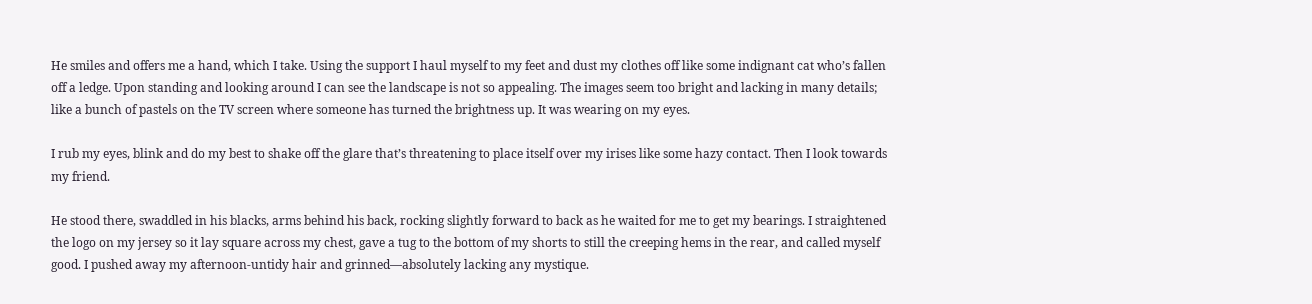He smiles and offers me a hand, which I take. Using the support I haul myself to my feet and dust my clothes off like some indignant cat who’s fallen off a ledge. Upon standing and looking around I can see the landscape is not so appealing. The images seem too bright and lacking in many details; like a bunch of pastels on the TV screen where someone has turned the brightness up. It was wearing on my eyes.

I rub my eyes, blink and do my best to shake off the glare that’s threatening to place itself over my irises like some hazy contact. Then I look towards my friend.

He stood there, swaddled in his blacks, arms behind his back, rocking slightly forward to back as he waited for me to get my bearings. I straightened the logo on my jersey so it lay square across my chest, gave a tug to the bottom of my shorts to still the creeping hems in the rear, and called myself good. I pushed away my afternoon-untidy hair and grinned—absolutely lacking any mystique.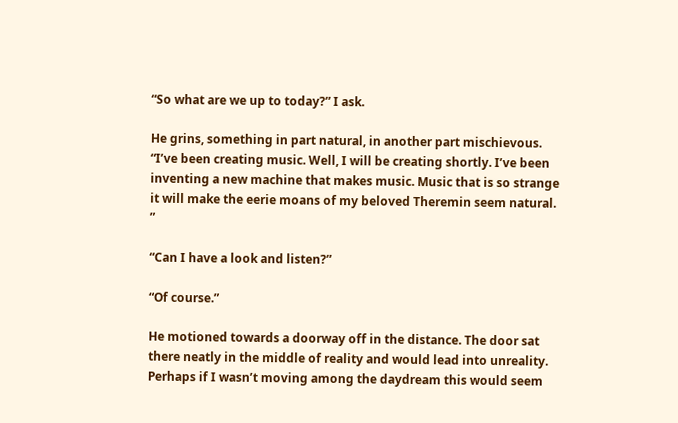“So what are we up to today?” I ask.

He grins, something in part natural, in another part mischievous. “I’ve been creating music. Well, I will be creating shortly. I’ve been inventing a new machine that makes music. Music that is so strange it will make the eerie moans of my beloved Theremin seem natural. ”

“Can I have a look and listen?”

“Of course.”

He motioned towards a doorway off in the distance. The door sat there neatly in the middle of reality and would lead into unreality. Perhaps if I wasn’t moving among the daydream this would seem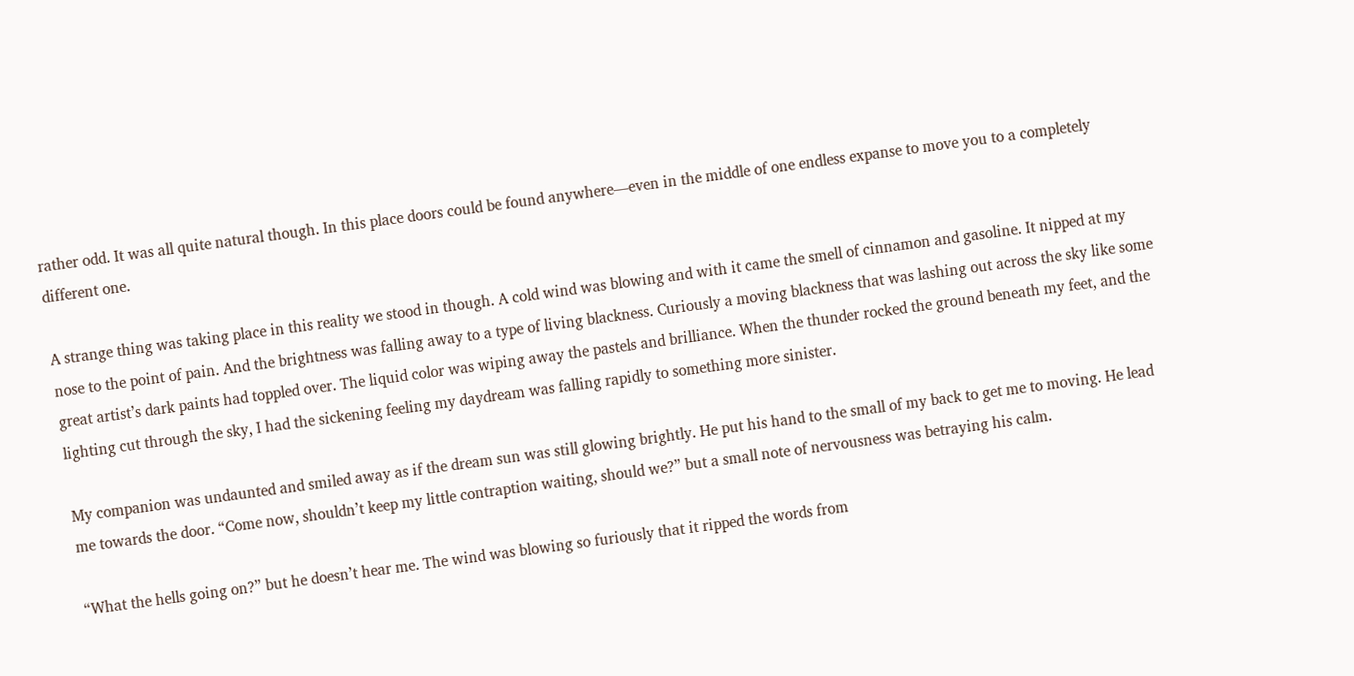rather odd. It was all quite natural though. In this place doors could be found anywhere—even in the middle of one endless expanse to move you to a completely different one.

A strange thing was taking place in this reality we stood in though. A cold wind was blowing and with it came the smell of cinnamon and gasoline. It nipped at my nose to the point of pain. And the brightness was falling away to a type of living blackness. Curiously a moving blackness that was lashing out across the sky like some great artist’s dark paints had toppled over. The liquid color was wiping away the pastels and brilliance. When the thunder rocked the ground beneath my feet, and the lighting cut through the sky, I had the sickening feeling my daydream was falling rapidly to something more sinister.

My companion was undaunted and smiled away as if the dream sun was still glowing brightly. He put his hand to the small of my back to get me to moving. He lead me towards the door. “Come now, shouldn’t keep my little contraption waiting, should we?” but a small note of nervousness was betraying his calm.

“What the hells going on?” but he doesn’t hear me. The wind was blowing so furiously that it ripped the words from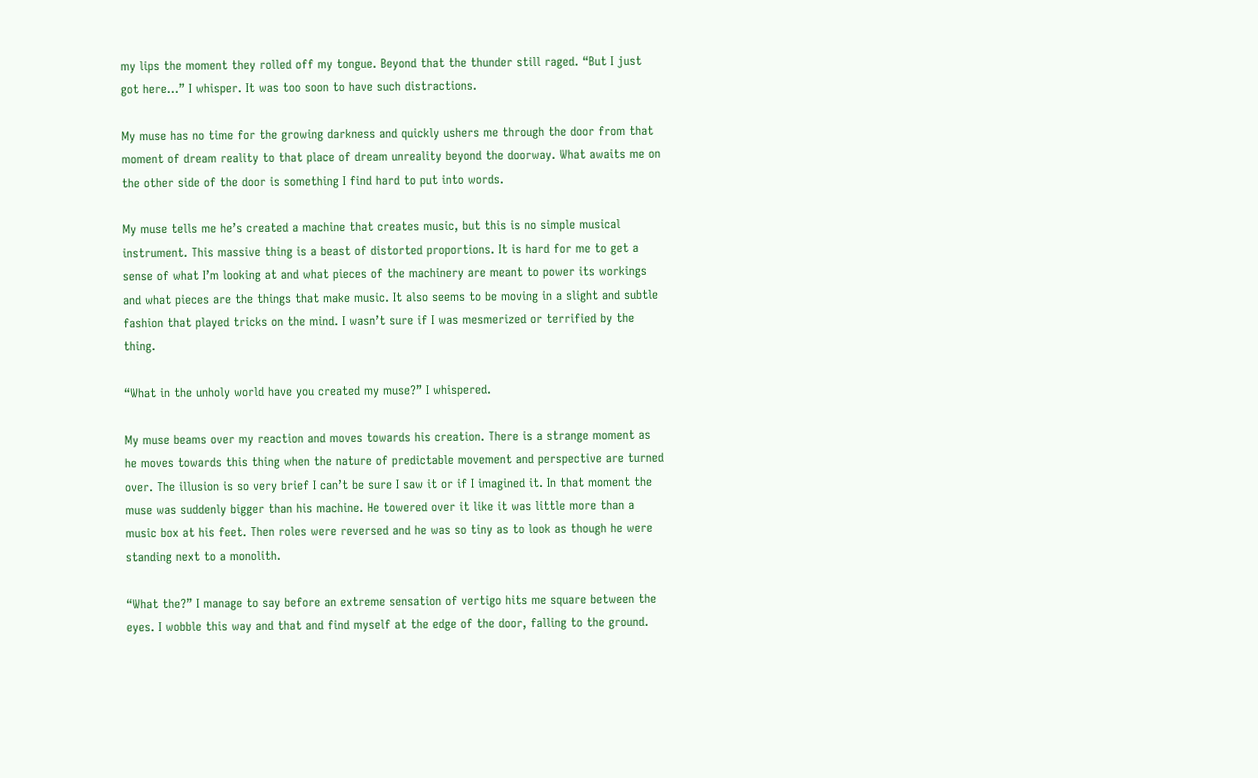my lips the moment they rolled off my tongue. Beyond that the thunder still raged. “But I just got here…” I whisper. It was too soon to have such distractions.

My muse has no time for the growing darkness and quickly ushers me through the door from that moment of dream reality to that place of dream unreality beyond the doorway. What awaits me on the other side of the door is something I find hard to put into words.

My muse tells me he’s created a machine that creates music, but this is no simple musical instrument. This massive thing is a beast of distorted proportions. It is hard for me to get a sense of what I’m looking at and what pieces of the machinery are meant to power its workings and what pieces are the things that make music. It also seems to be moving in a slight and subtle fashion that played tricks on the mind. I wasn’t sure if I was mesmerized or terrified by the thing.

“What in the unholy world have you created my muse?” I whispered.

My muse beams over my reaction and moves towards his creation. There is a strange moment as he moves towards this thing when the nature of predictable movement and perspective are turned over. The illusion is so very brief I can’t be sure I saw it or if I imagined it. In that moment the muse was suddenly bigger than his machine. He towered over it like it was little more than a music box at his feet. Then roles were reversed and he was so tiny as to look as though he were standing next to a monolith.

“What the?” I manage to say before an extreme sensation of vertigo hits me square between the eyes. I wobble this way and that and find myself at the edge of the door, falling to the ground.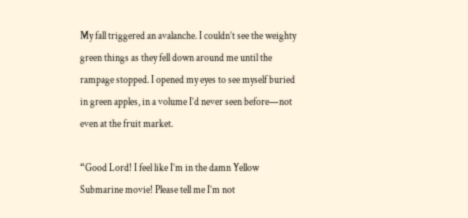My fall triggered an avalanche. I couldn’t see the weighty green things as they fell down around me until the rampage stopped. I opened my eyes to see myself buried in green apples, in a volume I’d never seen before—not even at the fruit market.

“Good Lord! I feel like I’m in the damn Yellow Submarine movie! Please tell me I’m not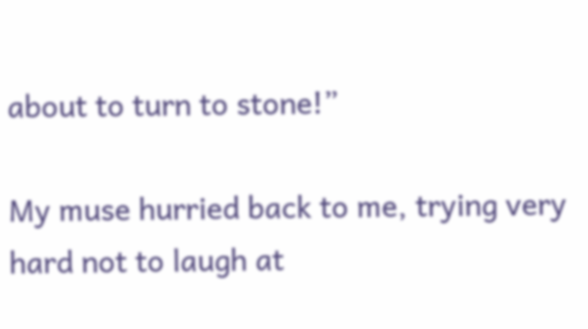about to turn to stone!”

My muse hurried back to me, trying very hard not to laugh at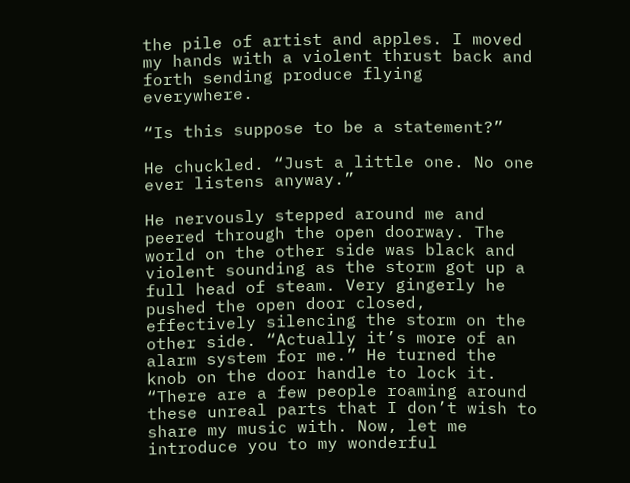the pile of artist and apples. I moved my hands with a violent thrust back and forth sending produce flying everywhere.

“Is this suppose to be a statement?”

He chuckled. “Just a little one. No one ever listens anyway.”

He nervously stepped around me and peered through the open doorway. The world on the other side was black and violent sounding as the storm got up a full head of steam. Very gingerly he pushed the open door closed, effectively silencing the storm on the other side. “Actually it’s more of an alarm system for me.” He turned the knob on the door handle to lock it. “There are a few people roaming around these unreal parts that I don’t wish to share my music with. Now, let me introduce you to my wonderful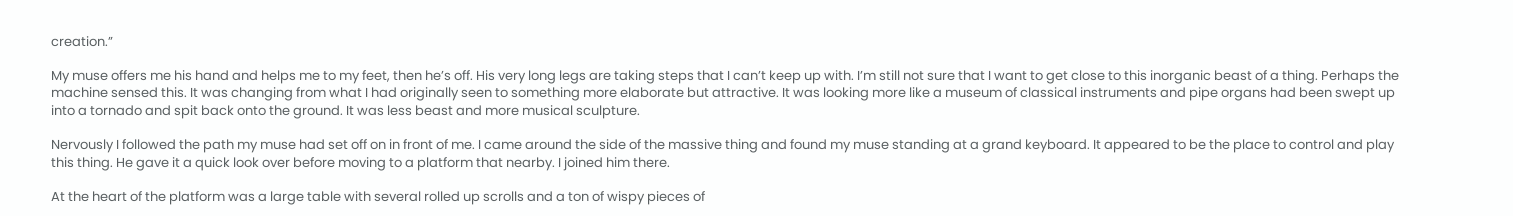creation.”

My muse offers me his hand and helps me to my feet, then he’s off. His very long legs are taking steps that I can’t keep up with. I’m still not sure that I want to get close to this inorganic beast of a thing. Perhaps the machine sensed this. It was changing from what I had originally seen to something more elaborate but attractive. It was looking more like a museum of classical instruments and pipe organs had been swept up into a tornado and spit back onto the ground. It was less beast and more musical sculpture.

Nervously I followed the path my muse had set off on in front of me. I came around the side of the massive thing and found my muse standing at a grand keyboard. It appeared to be the place to control and play this thing. He gave it a quick look over before moving to a platform that nearby. I joined him there.

At the heart of the platform was a large table with several rolled up scrolls and a ton of wispy pieces of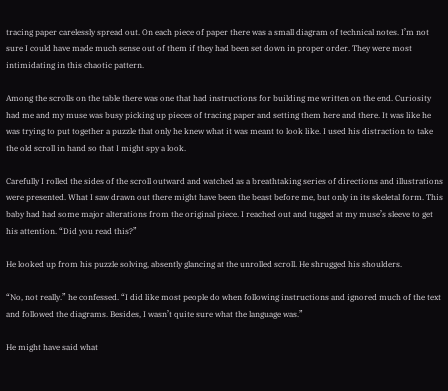tracing paper carelessly spread out. On each piece of paper there was a small diagram of technical notes. I’m not sure I could have made much sense out of them if they had been set down in proper order. They were most intimidating in this chaotic pattern.

Among the scrolls on the table there was one that had instructions for building me written on the end. Curiosity had me and my muse was busy picking up pieces of tracing paper and setting them here and there. It was like he was trying to put together a puzzle that only he knew what it was meant to look like. I used his distraction to take the old scroll in hand so that I might spy a look.

Carefully I rolled the sides of the scroll outward and watched as a breathtaking series of directions and illustrations were presented. What I saw drawn out there might have been the beast before me, but only in its skeletal form. This baby had had some major alterations from the original piece. I reached out and tugged at my muse’s sleeve to get his attention. “Did you read this?”

He looked up from his puzzle solving, absently glancing at the unrolled scroll. He shrugged his shoulders.

“No, not really.” he confessed. “I did like most people do when following instructions and ignored much of the text and followed the diagrams. Besides, I wasn’t quite sure what the language was.”

He might have said what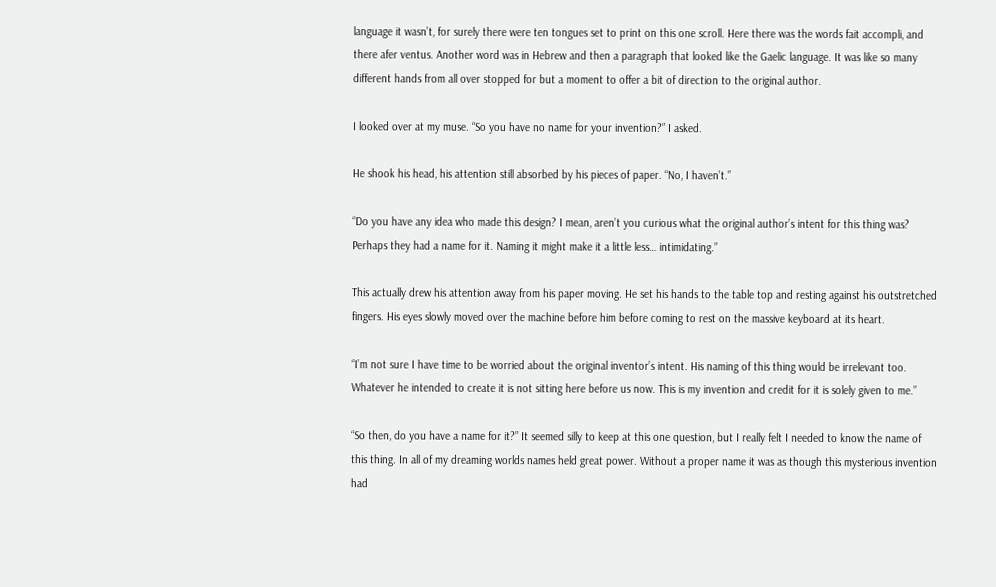language it wasn’t, for surely there were ten tongues set to print on this one scroll. Here there was the words fait accompli, and there afer ventus. Another word was in Hebrew and then a paragraph that looked like the Gaelic language. It was like so many different hands from all over stopped for but a moment to offer a bit of direction to the original author.

I looked over at my muse. “So you have no name for your invention?” I asked.

He shook his head, his attention still absorbed by his pieces of paper. “No, I haven’t.”

“Do you have any idea who made this design? I mean, aren’t you curious what the original author’s intent for this thing was? Perhaps they had a name for it. Naming it might make it a little less… intimidating.”

This actually drew his attention away from his paper moving. He set his hands to the table top and resting against his outstretched fingers. His eyes slowly moved over the machine before him before coming to rest on the massive keyboard at its heart.

“I’m not sure I have time to be worried about the original inventor’s intent. His naming of this thing would be irrelevant too. Whatever he intended to create it is not sitting here before us now. This is my invention and credit for it is solely given to me.”

“So then, do you have a name for it?” It seemed silly to keep at this one question, but I really felt I needed to know the name of this thing. In all of my dreaming worlds names held great power. Without a proper name it was as though this mysterious invention had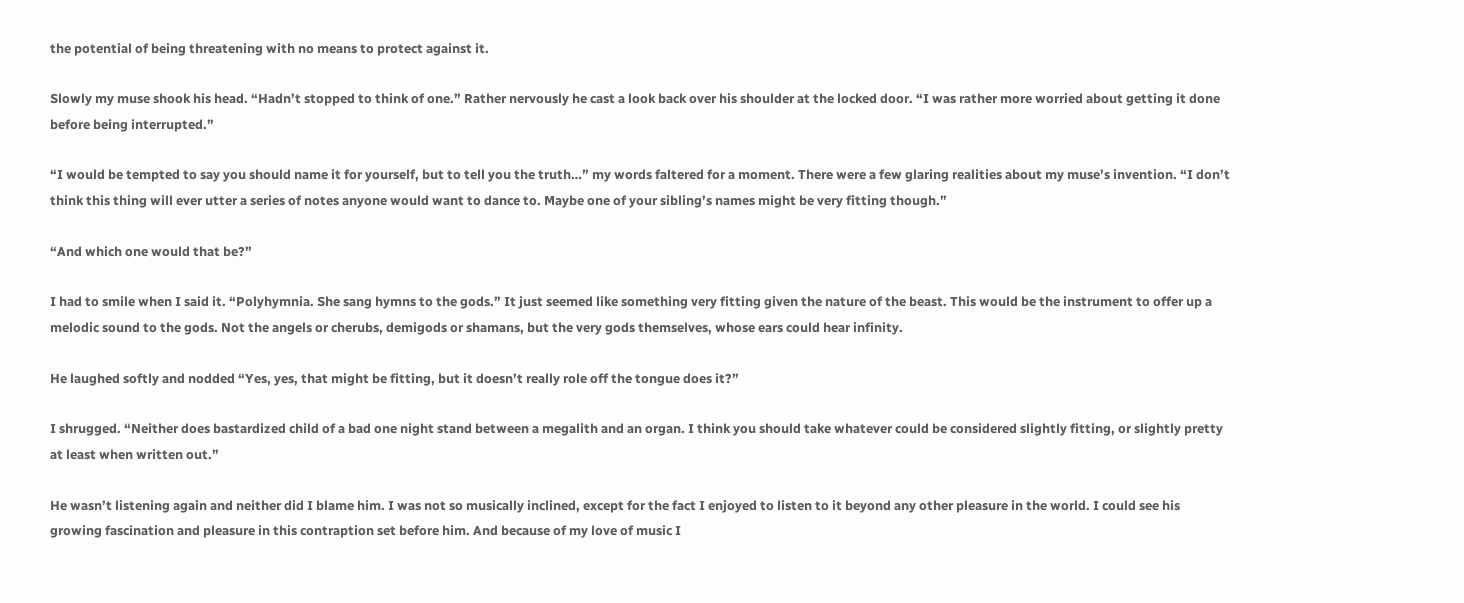the potential of being threatening with no means to protect against it.

Slowly my muse shook his head. “Hadn’t stopped to think of one.” Rather nervously he cast a look back over his shoulder at the locked door. “I was rather more worried about getting it done before being interrupted.”

“I would be tempted to say you should name it for yourself, but to tell you the truth…” my words faltered for a moment. There were a few glaring realities about my muse’s invention. “I don’t think this thing will ever utter a series of notes anyone would want to dance to. Maybe one of your sibling’s names might be very fitting though.”

“And which one would that be?”

I had to smile when I said it. “Polyhymnia. She sang hymns to the gods.” It just seemed like something very fitting given the nature of the beast. This would be the instrument to offer up a melodic sound to the gods. Not the angels or cherubs, demigods or shamans, but the very gods themselves, whose ears could hear infinity.

He laughed softly and nodded “Yes, yes, that might be fitting, but it doesn’t really role off the tongue does it?”

I shrugged. “Neither does bastardized child of a bad one night stand between a megalith and an organ. I think you should take whatever could be considered slightly fitting, or slightly pretty at least when written out.”

He wasn’t listening again and neither did I blame him. I was not so musically inclined, except for the fact I enjoyed to listen to it beyond any other pleasure in the world. I could see his growing fascination and pleasure in this contraption set before him. And because of my love of music I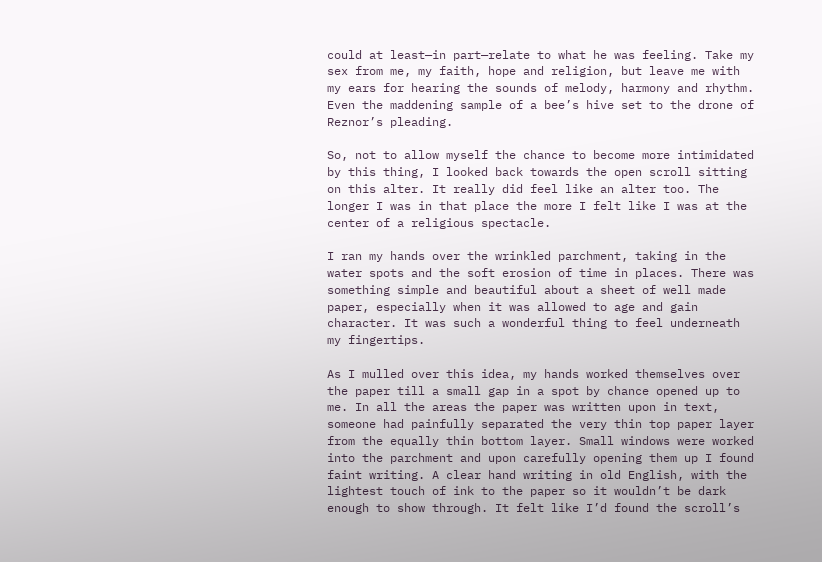could at least—in part—relate to what he was feeling. Take my sex from me, my faith, hope and religion, but leave me with my ears for hearing the sounds of melody, harmony and rhythm. Even the maddening sample of a bee’s hive set to the drone of Reznor’s pleading.

So, not to allow myself the chance to become more intimidated by this thing, I looked back towards the open scroll sitting on this alter. It really did feel like an alter too. The longer I was in that place the more I felt like I was at the center of a religious spectacle.

I ran my hands over the wrinkled parchment, taking in the water spots and the soft erosion of time in places. There was something simple and beautiful about a sheet of well made paper, especially when it was allowed to age and gain character. It was such a wonderful thing to feel underneath my fingertips.

As I mulled over this idea, my hands worked themselves over the paper till a small gap in a spot by chance opened up to me. In all the areas the paper was written upon in text, someone had painfully separated the very thin top paper layer from the equally thin bottom layer. Small windows were worked into the parchment and upon carefully opening them up I found faint writing. A clear hand writing in old English, with the lightest touch of ink to the paper so it wouldn’t be dark enough to show through. It felt like I’d found the scroll’s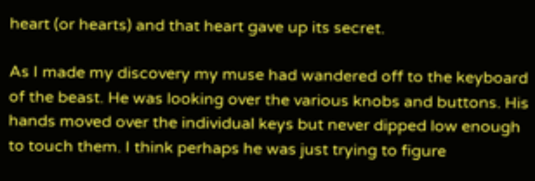heart (or hearts) and that heart gave up its secret.

As I made my discovery my muse had wandered off to the keyboard of the beast. He was looking over the various knobs and buttons. His hands moved over the individual keys but never dipped low enough to touch them. I think perhaps he was just trying to figure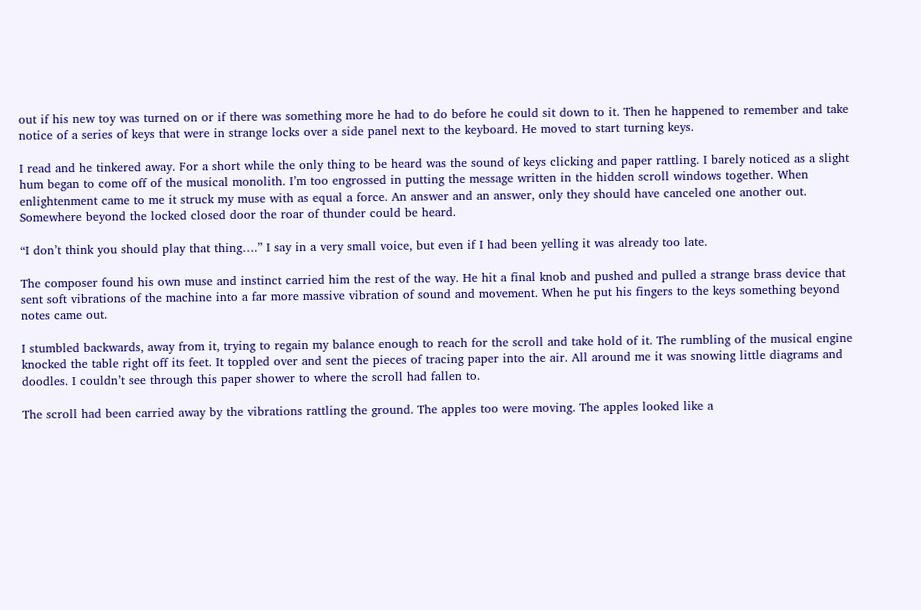out if his new toy was turned on or if there was something more he had to do before he could sit down to it. Then he happened to remember and take notice of a series of keys that were in strange locks over a side panel next to the keyboard. He moved to start turning keys.

I read and he tinkered away. For a short while the only thing to be heard was the sound of keys clicking and paper rattling. I barely noticed as a slight hum began to come off of the musical monolith. I’m too engrossed in putting the message written in the hidden scroll windows together. When enlightenment came to me it struck my muse with as equal a force. An answer and an answer, only they should have canceled one another out. Somewhere beyond the locked closed door the roar of thunder could be heard.

“I don’t think you should play that thing….” I say in a very small voice, but even if I had been yelling it was already too late.

The composer found his own muse and instinct carried him the rest of the way. He hit a final knob and pushed and pulled a strange brass device that sent soft vibrations of the machine into a far more massive vibration of sound and movement. When he put his fingers to the keys something beyond notes came out.

I stumbled backwards, away from it, trying to regain my balance enough to reach for the scroll and take hold of it. The rumbling of the musical engine knocked the table right off its feet. It toppled over and sent the pieces of tracing paper into the air. All around me it was snowing little diagrams and doodles. I couldn’t see through this paper shower to where the scroll had fallen to.

The scroll had been carried away by the vibrations rattling the ground. The apples too were moving. The apples looked like a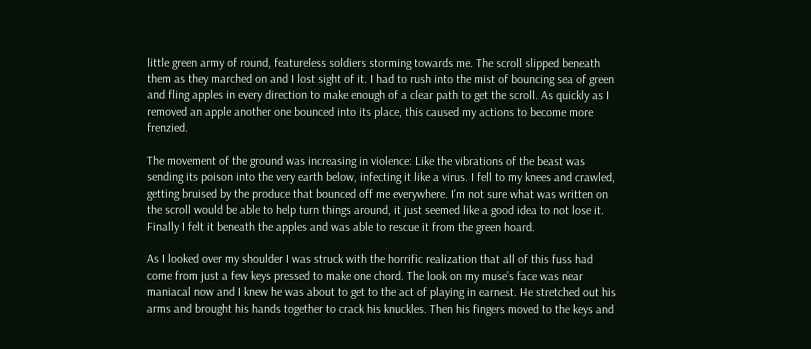little green army of round, featureless soldiers storming towards me. The scroll slipped beneath them as they marched on and I lost sight of it. I had to rush into the mist of bouncing sea of green and fling apples in every direction to make enough of a clear path to get the scroll. As quickly as I removed an apple another one bounced into its place, this caused my actions to become more frenzied.

The movement of the ground was increasing in violence: Like the vibrations of the beast was sending its poison into the very earth below, infecting it like a virus. I fell to my knees and crawled, getting bruised by the produce that bounced off me everywhere. I’m not sure what was written on the scroll would be able to help turn things around, it just seemed like a good idea to not lose it. Finally I felt it beneath the apples and was able to rescue it from the green hoard.

As I looked over my shoulder I was struck with the horrific realization that all of this fuss had come from just a few keys pressed to make one chord. The look on my muse’s face was near maniacal now and I knew he was about to get to the act of playing in earnest. He stretched out his arms and brought his hands together to crack his knuckles. Then his fingers moved to the keys and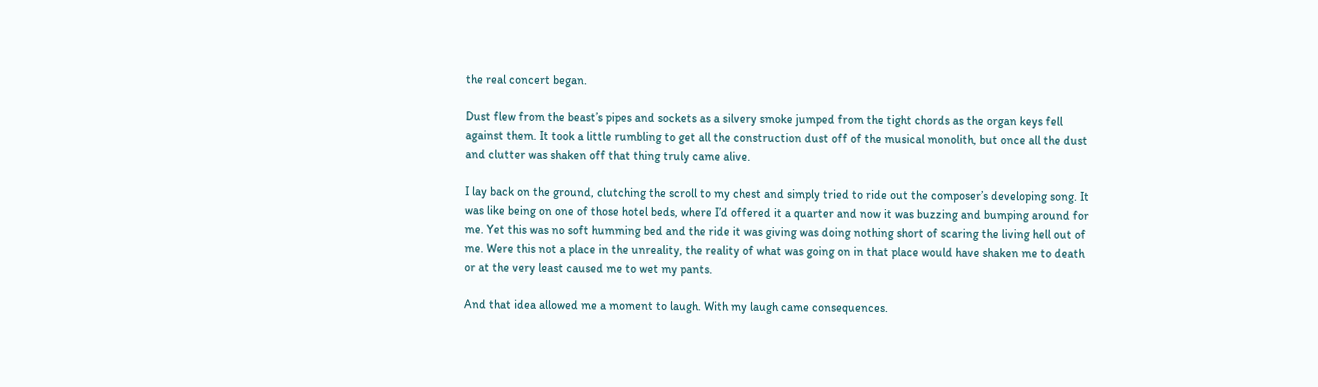the real concert began.

Dust flew from the beast’s pipes and sockets as a silvery smoke jumped from the tight chords as the organ keys fell against them. It took a little rumbling to get all the construction dust off of the musical monolith, but once all the dust and clutter was shaken off that thing truly came alive.

I lay back on the ground, clutching the scroll to my chest and simply tried to ride out the composer’s developing song. It was like being on one of those hotel beds, where I’d offered it a quarter and now it was buzzing and bumping around for me. Yet this was no soft humming bed and the ride it was giving was doing nothing short of scaring the living hell out of me. Were this not a place in the unreality, the reality of what was going on in that place would have shaken me to death or at the very least caused me to wet my pants.

And that idea allowed me a moment to laugh. With my laugh came consequences.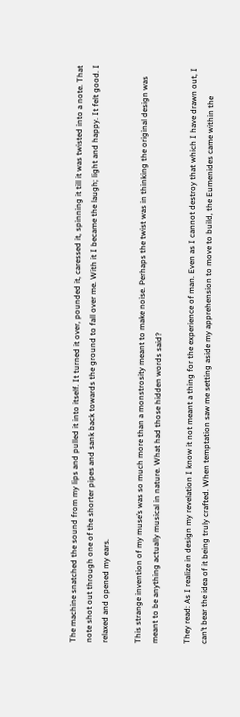The machine snatched the sound from my lips and pulled it into itself. It turned it over, pounded it, caressed it, spinning it till it was twisted into a note. That note shot out through one of the shorter pipes and sank back towards the ground to fall over me. With it I became the laugh; light and happy. It felt good. I relaxed and opened my ears.

This strange invention of my muse’s was so much more than a monstrosity meant to make noise. Perhaps the twist was in thinking the original design was meant to be anything actually musical in nature. What had those hidden words said?

They read: As I realize in design my revelation I know it not meant a thing for the experience of man. Even as I cannot destroy that which I have drawn out, I can’t bear the idea of it being truly crafted. When temptation saw me setting aside my apprehension to move to build, the Eumenides came within the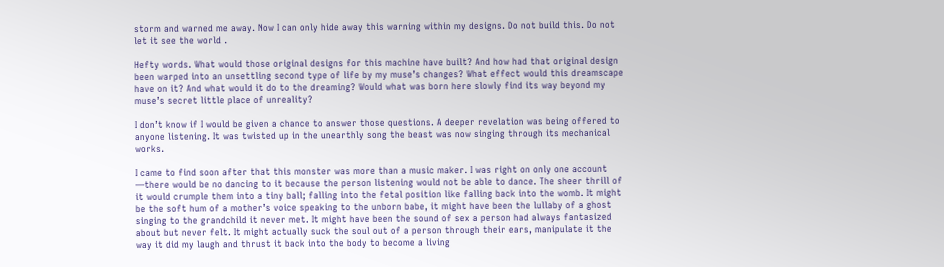storm and warned me away. Now I can only hide away this warning within my designs. Do not build this. Do not let it see the world .

Hefty words. What would those original designs for this machine have built? And how had that original design been warped into an unsettling second type of life by my muse’s changes? What effect would this dreamscape have on it? And what would it do to the dreaming? Would what was born here slowly find its way beyond my muse’s secret little place of unreality?

I don’t know if I would be given a chance to answer those questions. A deeper revelation was being offered to anyone listening. It was twisted up in the unearthly song the beast was now singing through its mechanical works.

I came to find soon after that this monster was more than a music maker. I was right on only one account —there would be no dancing to it because the person listening would not be able to dance. The sheer thrill of it would crumple them into a tiny ball; falling into the fetal position like falling back into the womb. It might be the soft hum of a mother’s voice speaking to the unborn babe, it might have been the lullaby of a ghost singing to the grandchild it never met. It might have been the sound of sex a person had always fantasized about but never felt. It might actually suck the soul out of a person through their ears, manipulate it the way it did my laugh and thrust it back into the body to become a living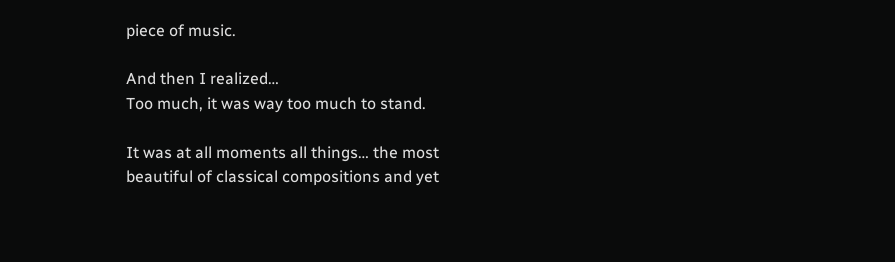piece of music.

And then I realized…
Too much, it was way too much to stand.

It was at all moments all things… the most beautiful of classical compositions and yet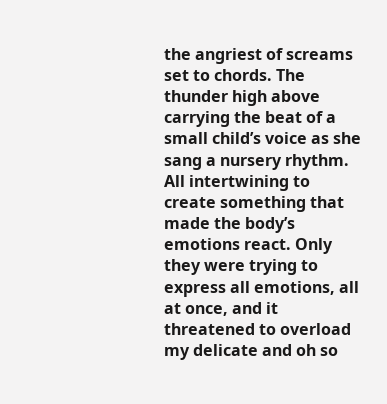the angriest of screams set to chords. The thunder high above carrying the beat of a small child’s voice as she sang a nursery rhythm. All intertwining to create something that made the body’s emotions react. Only they were trying to express all emotions, all at once, and it threatened to overload my delicate and oh so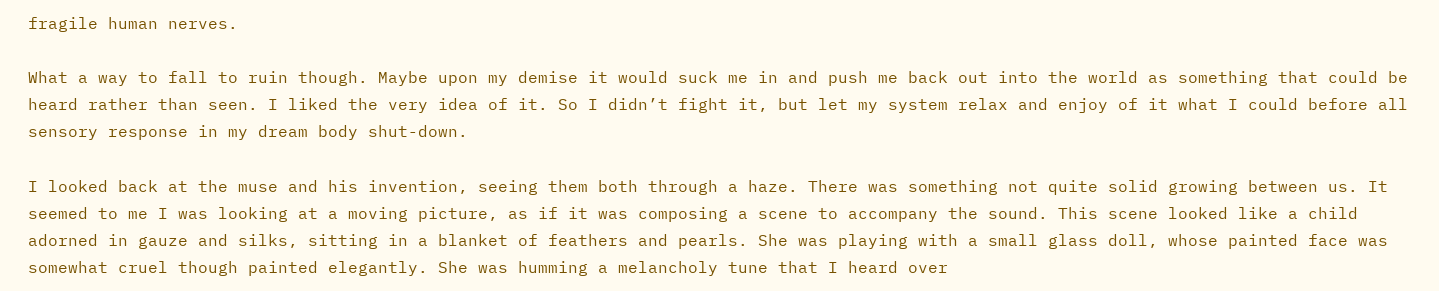fragile human nerves.

What a way to fall to ruin though. Maybe upon my demise it would suck me in and push me back out into the world as something that could be heard rather than seen. I liked the very idea of it. So I didn’t fight it, but let my system relax and enjoy of it what I could before all sensory response in my dream body shut-down.

I looked back at the muse and his invention, seeing them both through a haze. There was something not quite solid growing between us. It seemed to me I was looking at a moving picture, as if it was composing a scene to accompany the sound. This scene looked like a child adorned in gauze and silks, sitting in a blanket of feathers and pearls. She was playing with a small glass doll, whose painted face was somewhat cruel though painted elegantly. She was humming a melancholy tune that I heard over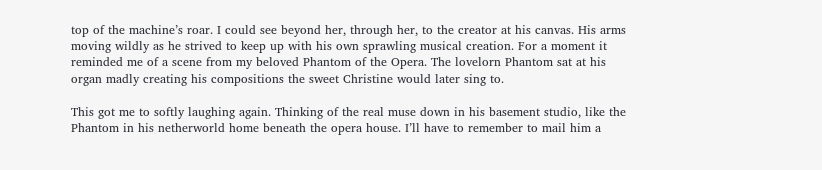top of the machine’s roar. I could see beyond her, through her, to the creator at his canvas. His arms moving wildly as he strived to keep up with his own sprawling musical creation. For a moment it reminded me of a scene from my beloved Phantom of the Opera. The lovelorn Phantom sat at his organ madly creating his compositions the sweet Christine would later sing to.

This got me to softly laughing again. Thinking of the real muse down in his basement studio, like the Phantom in his netherworld home beneath the opera house. I’ll have to remember to mail him a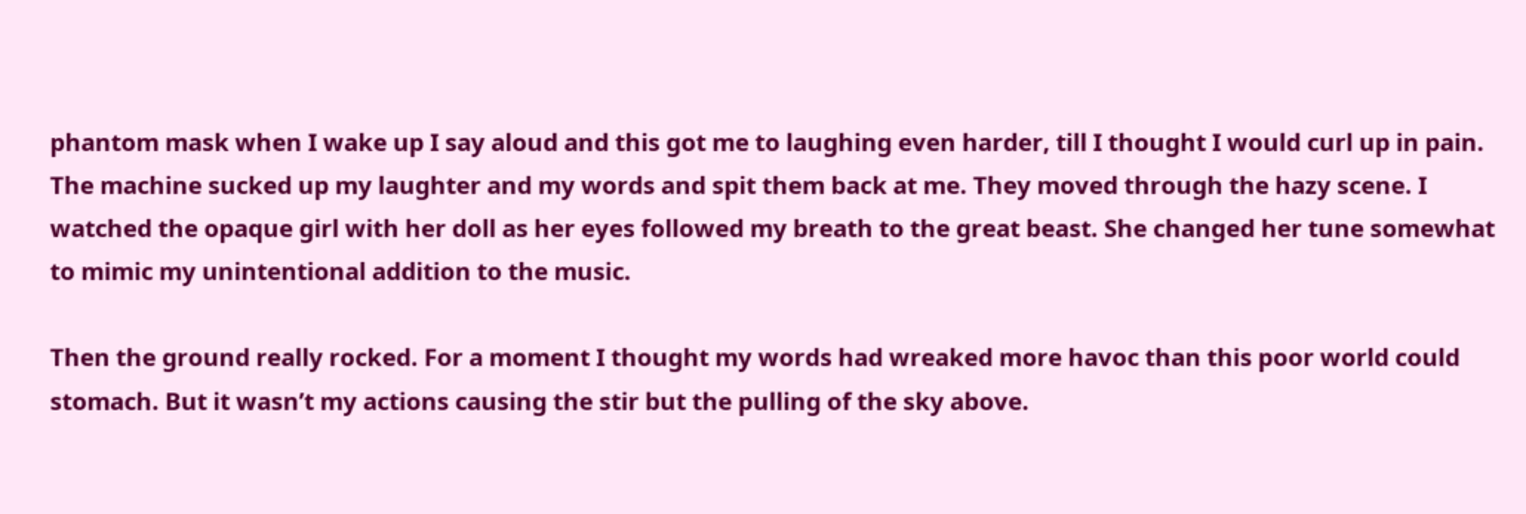phantom mask when I wake up I say aloud and this got me to laughing even harder, till I thought I would curl up in pain. The machine sucked up my laughter and my words and spit them back at me. They moved through the hazy scene. I watched the opaque girl with her doll as her eyes followed my breath to the great beast. She changed her tune somewhat to mimic my unintentional addition to the music.

Then the ground really rocked. For a moment I thought my words had wreaked more havoc than this poor world could stomach. But it wasn’t my actions causing the stir but the pulling of the sky above.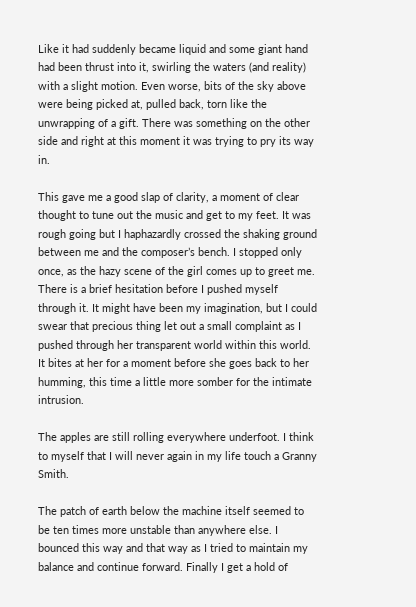Like it had suddenly became liquid and some giant hand had been thrust into it, swirling the waters (and reality) with a slight motion. Even worse, bits of the sky above were being picked at, pulled back, torn like the unwrapping of a gift. There was something on the other side and right at this moment it was trying to pry its way in.

This gave me a good slap of clarity, a moment of clear thought to tune out the music and get to my feet. It was rough going but I haphazardly crossed the shaking ground between me and the composer’s bench. I stopped only once, as the hazy scene of the girl comes up to greet me. There is a brief hesitation before I pushed myself through it. It might have been my imagination, but I could swear that precious thing let out a small complaint as I pushed through her transparent world within this world. It bites at her for a moment before she goes back to her humming, this time a little more somber for the intimate intrusion.

The apples are still rolling everywhere underfoot. I think to myself that I will never again in my life touch a Granny Smith.

The patch of earth below the machine itself seemed to be ten times more unstable than anywhere else. I bounced this way and that way as I tried to maintain my balance and continue forward. Finally I get a hold of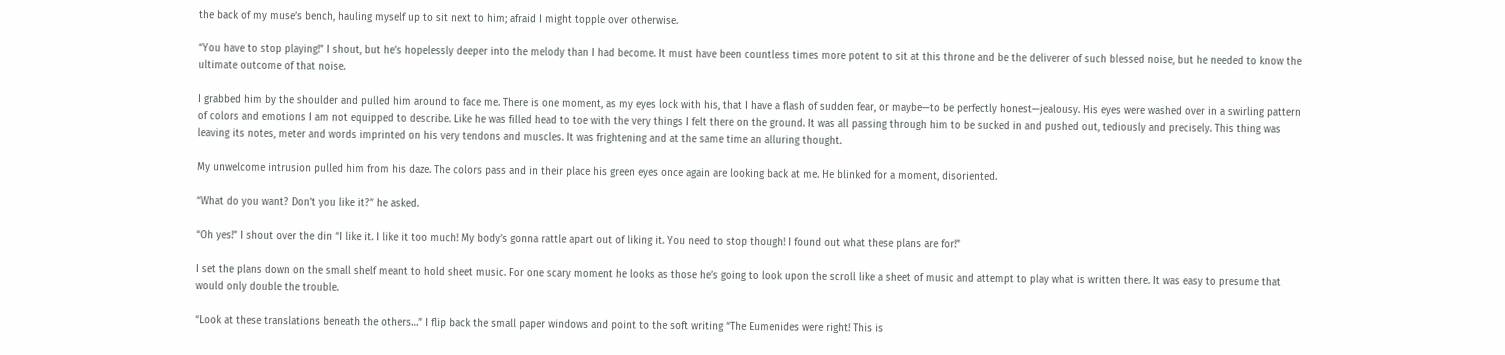the back of my muse’s bench, hauling myself up to sit next to him; afraid I might topple over otherwise.

“You have to stop playing!” I shout, but he’s hopelessly deeper into the melody than I had become. It must have been countless times more potent to sit at this throne and be the deliverer of such blessed noise, but he needed to know the ultimate outcome of that noise.

I grabbed him by the shoulder and pulled him around to face me. There is one moment, as my eyes lock with his, that I have a flash of sudden fear, or maybe—to be perfectly honest—jealousy. His eyes were washed over in a swirling pattern of colors and emotions I am not equipped to describe. Like he was filled head to toe with the very things I felt there on the ground. It was all passing through him to be sucked in and pushed out, tediously and precisely. This thing was leaving its notes, meter and words imprinted on his very tendons and muscles. It was frightening and at the same time an alluring thought.

My unwelcome intrusion pulled him from his daze. The colors pass and in their place his green eyes once again are looking back at me. He blinked for a moment, disoriented.

“What do you want? Don’t you like it?” he asked.

“Oh yes!” I shout over the din “I like it. I like it too much! My body’s gonna rattle apart out of liking it. You need to stop though! I found out what these plans are for!”

I set the plans down on the small shelf meant to hold sheet music. For one scary moment he looks as those he’s going to look upon the scroll like a sheet of music and attempt to play what is written there. It was easy to presume that would only double the trouble.

“Look at these translations beneath the others…” I flip back the small paper windows and point to the soft writing “The Eumenides were right! This is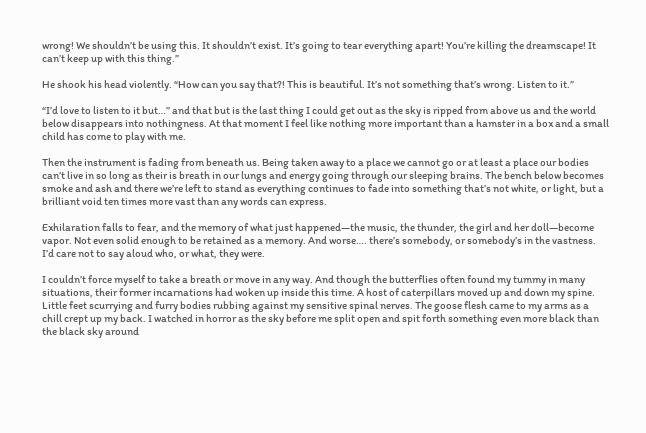wrong! We shouldn’t be using this. It shouldn’t exist. It’s going to tear everything apart! You’re killing the dreamscape! It can’t keep up with this thing.”

He shook his head violently. “How can you say that?! This is beautiful. It’s not something that’s wrong. Listen to it.”

“I’d love to listen to it but…” and that but is the last thing I could get out as the sky is ripped from above us and the world below disappears into nothingness. At that moment I feel like nothing more important than a hamster in a box and a small child has come to play with me.

Then the instrument is fading from beneath us. Being taken away to a place we cannot go or at least a place our bodies can’t live in so long as their is breath in our lungs and energy going through our sleeping brains. The bench below becomes smoke and ash and there we’re left to stand as everything continues to fade into something that’s not white, or light, but a brilliant void ten times more vast than any words can express.

Exhilaration falls to fear, and the memory of what just happened—the music, the thunder, the girl and her doll—become vapor. Not even solid enough to be retained as a memory. And worse…. there’s somebody, or somebody’s in the vastness. I’d care not to say aloud who, or what, they were.

I couldn’t force myself to take a breath or move in any way. And though the butterflies often found my tummy in many situations, their former incarnations had woken up inside this time. A host of caterpillars moved up and down my spine. Little feet scurrying and furry bodies rubbing against my sensitive spinal nerves. The goose flesh came to my arms as a chill crept up my back. I watched in horror as the sky before me split open and spit forth something even more black than the black sky around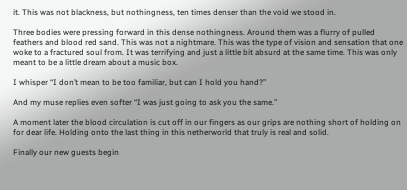it. This was not blackness, but nothingness, ten times denser than the void we stood in.

Three bodies were pressing forward in this dense nothingness. Around them was a flurry of pulled feathers and blood red sand. This was not a nightmare. This was the type of vision and sensation that one woke to a fractured soul from. It was terrifying and just a little bit absurd at the same time. This was only meant to be a little dream about a music box.

I whisper “I don’t mean to be too familiar, but can I hold you hand?”

And my muse replies even softer “I was just going to ask you the same.”

A moment later the blood circulation is cut off in our fingers as our grips are nothing short of holding on for dear life. Holding onto the last thing in this netherworld that truly is real and solid.

Finally our new guests begin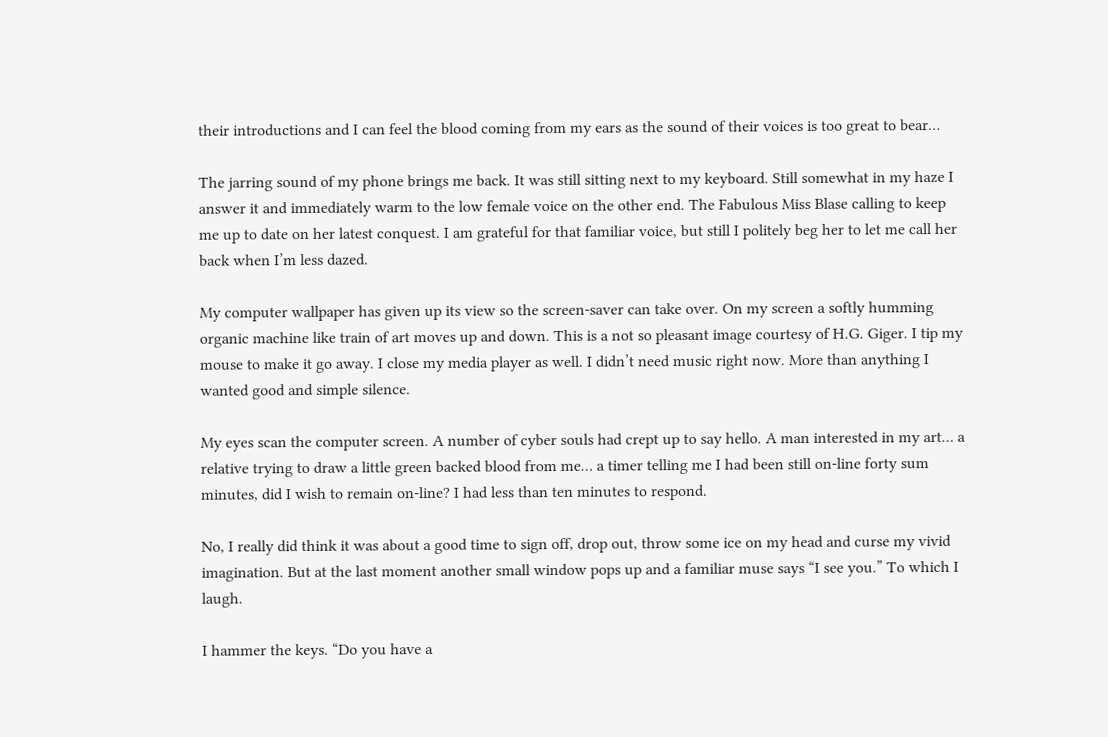their introductions and I can feel the blood coming from my ears as the sound of their voices is too great to bear…

The jarring sound of my phone brings me back. It was still sitting next to my keyboard. Still somewhat in my haze I answer it and immediately warm to the low female voice on the other end. The Fabulous Miss Blase calling to keep me up to date on her latest conquest. I am grateful for that familiar voice, but still I politely beg her to let me call her back when I’m less dazed.

My computer wallpaper has given up its view so the screen-saver can take over. On my screen a softly humming organic machine like train of art moves up and down. This is a not so pleasant image courtesy of H.G. Giger. I tip my mouse to make it go away. I close my media player as well. I didn’t need music right now. More than anything I wanted good and simple silence.

My eyes scan the computer screen. A number of cyber souls had crept up to say hello. A man interested in my art… a relative trying to draw a little green backed blood from me… a timer telling me I had been still on-line forty sum minutes, did I wish to remain on-line? I had less than ten minutes to respond.

No, I really did think it was about a good time to sign off, drop out, throw some ice on my head and curse my vivid imagination. But at the last moment another small window pops up and a familiar muse says “I see you.” To which I laugh.

I hammer the keys. “Do you have a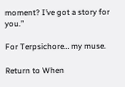moment? I’ve got a story for you.”

For Terpsichore… my muse.

Return to When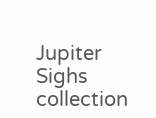Jupiter Sighs collection